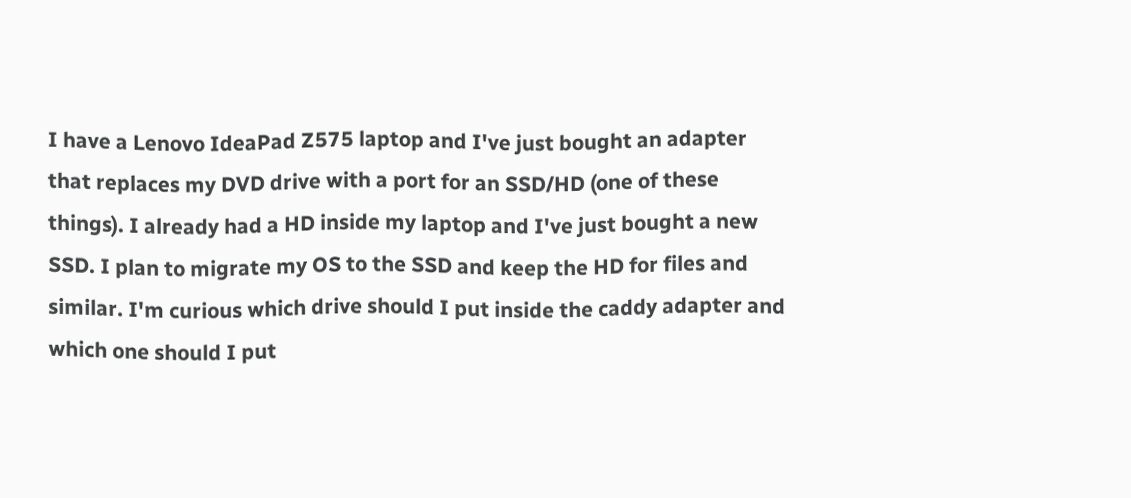I have a Lenovo IdeaPad Z575 laptop and I've just bought an adapter that replaces my DVD drive with a port for an SSD/HD (one of these things). I already had a HD inside my laptop and I've just bought a new SSD. I plan to migrate my OS to the SSD and keep the HD for files and similar. I'm curious which drive should I put inside the caddy adapter and which one should I put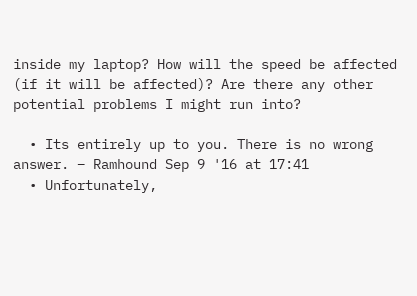inside my laptop? How will the speed be affected (if it will be affected)? Are there any other potential problems I might run into?

  • Its entirely up to you. There is no wrong answer. – Ramhound Sep 9 '16 at 17:41
  • Unfortunately,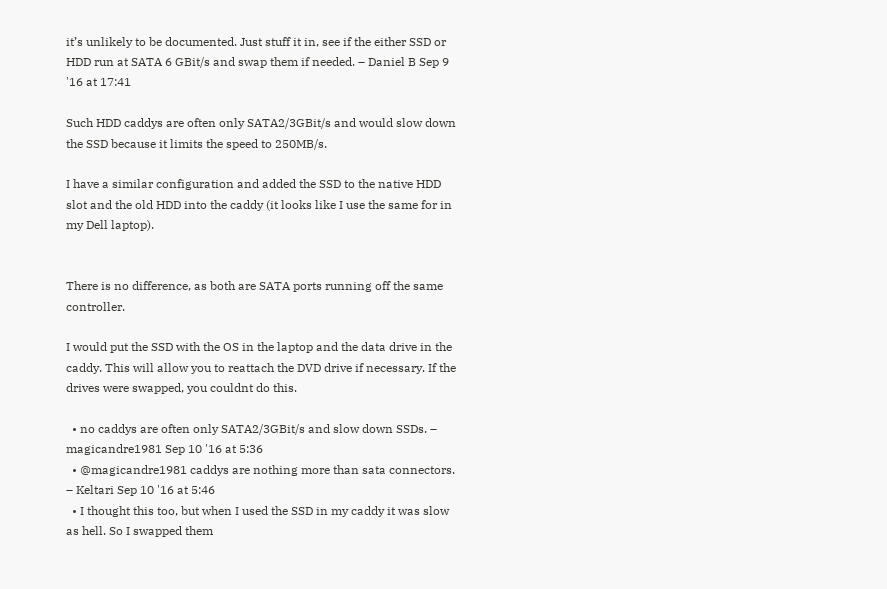it’s unlikely to be documented. Just stuff it in, see if the either SSD or HDD run at SATA 6 GBit/s and swap them if needed. – Daniel B Sep 9 '16 at 17:41

Such HDD caddys are often only SATA2/3GBit/s and would slow down the SSD because it limits the speed to 250MB/s.

I have a similar configuration and added the SSD to the native HDD slot and the old HDD into the caddy (it looks like I use the same for in my Dell laptop).


There is no difference, as both are SATA ports running off the same controller.

I would put the SSD with the OS in the laptop and the data drive in the caddy. This will allow you to reattach the DVD drive if necessary. If the drives were swapped, you couldnt do this.

  • no caddys are often only SATA2/3GBit/s and slow down SSDs. – magicandre1981 Sep 10 '16 at 5:36
  • @magicandre1981 caddys are nothing more than sata connectors. – Keltari Sep 10 '16 at 5:46
  • I thought this too, but when I used the SSD in my caddy it was slow as hell. So I swapped them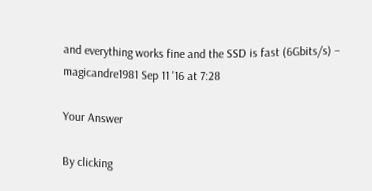and everything works fine and the SSD is fast (6Gbits/s) – magicandre1981 Sep 11 '16 at 7:28

Your Answer

By clicking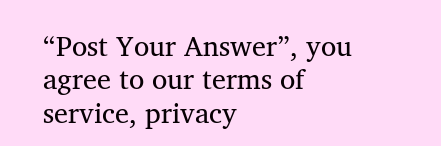“Post Your Answer”, you agree to our terms of service, privacy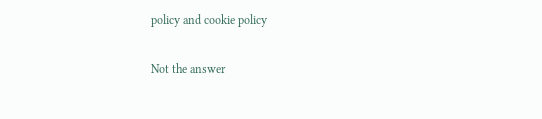policy and cookie policy

Not the answer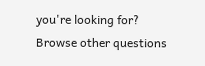you're looking for? Browse other questions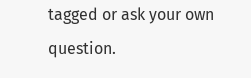tagged or ask your own question.